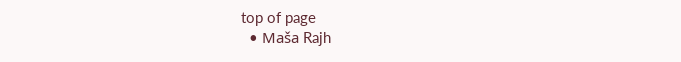top of page
  • Maša Rajh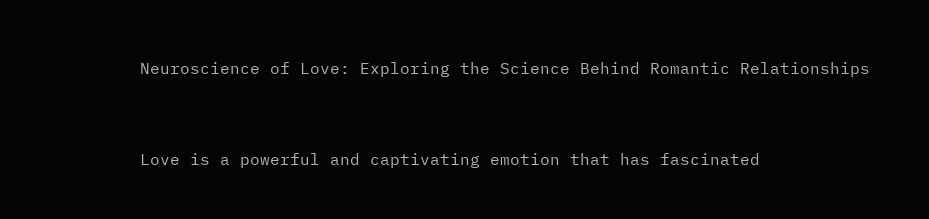Neuroscience of Love: Exploring the Science Behind Romantic Relationships


Love is a powerful and captivating emotion that has fascinated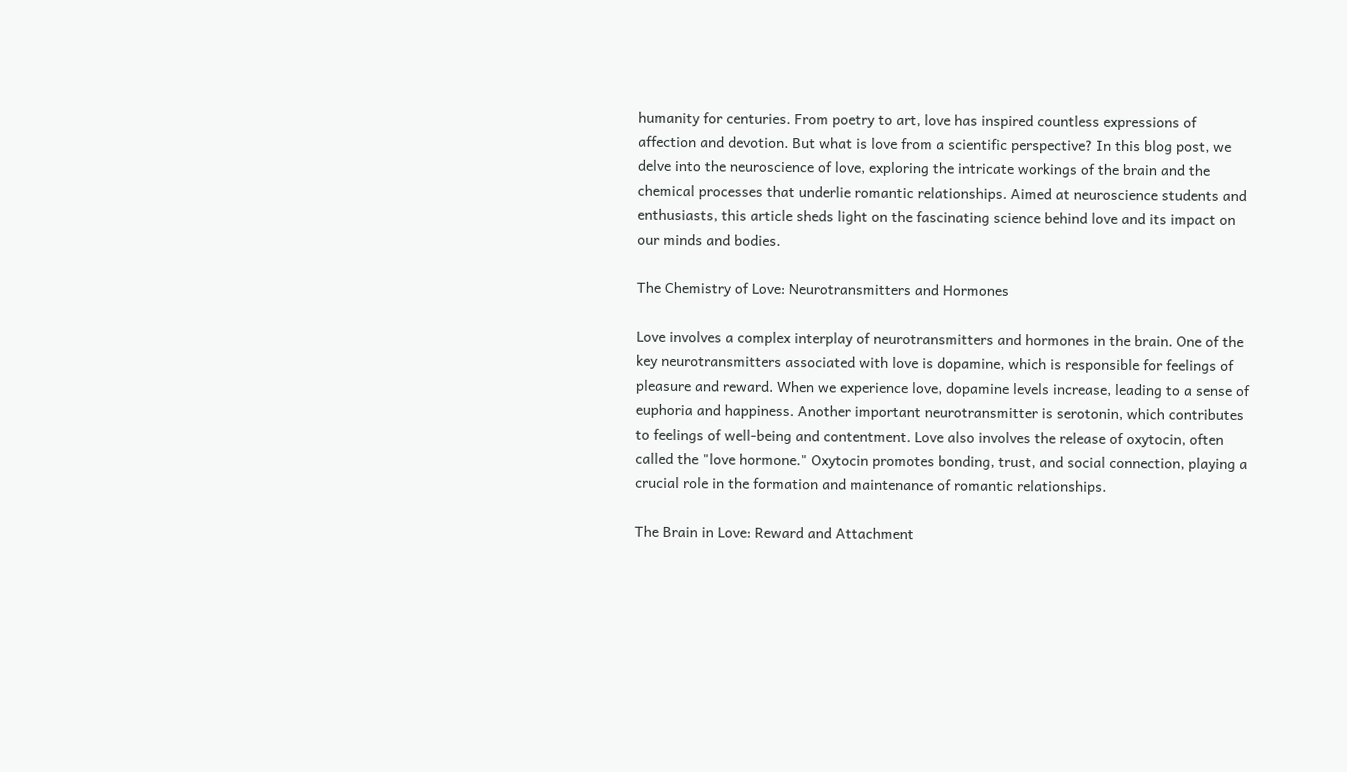humanity for centuries. From poetry to art, love has inspired countless expressions of affection and devotion. But what is love from a scientific perspective? In this blog post, we delve into the neuroscience of love, exploring the intricate workings of the brain and the chemical processes that underlie romantic relationships. Aimed at neuroscience students and enthusiasts, this article sheds light on the fascinating science behind love and its impact on our minds and bodies.

The Chemistry of Love: Neurotransmitters and Hormones

Love involves a complex interplay of neurotransmitters and hormones in the brain. One of the key neurotransmitters associated with love is dopamine, which is responsible for feelings of pleasure and reward. When we experience love, dopamine levels increase, leading to a sense of euphoria and happiness. Another important neurotransmitter is serotonin, which contributes to feelings of well-being and contentment. Love also involves the release of oxytocin, often called the "love hormone." Oxytocin promotes bonding, trust, and social connection, playing a crucial role in the formation and maintenance of romantic relationships.

The Brain in Love: Reward and Attachment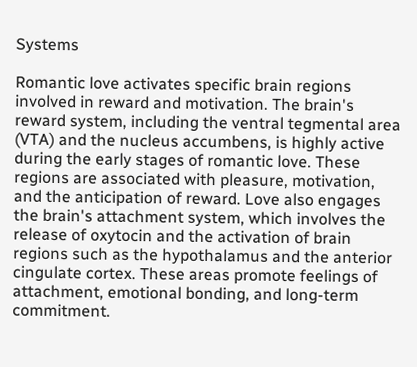Systems

Romantic love activates specific brain regions involved in reward and motivation. The brain's reward system, including the ventral tegmental area (VTA) and the nucleus accumbens, is highly active during the early stages of romantic love. These regions are associated with pleasure, motivation, and the anticipation of reward. Love also engages the brain's attachment system, which involves the release of oxytocin and the activation of brain regions such as the hypothalamus and the anterior cingulate cortex. These areas promote feelings of attachment, emotional bonding, and long-term commitment.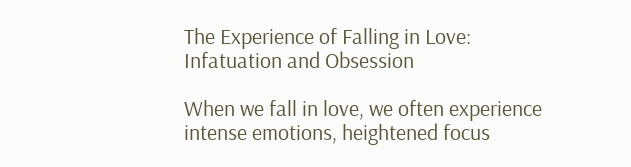The Experience of Falling in Love: Infatuation and Obsession

When we fall in love, we often experience intense emotions, heightened focus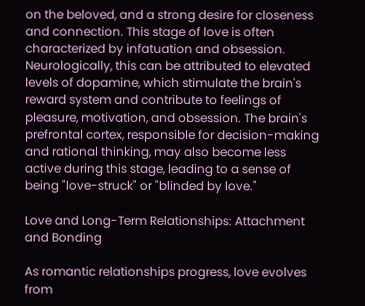on the beloved, and a strong desire for closeness and connection. This stage of love is often characterized by infatuation and obsession. Neurologically, this can be attributed to elevated levels of dopamine, which stimulate the brain's reward system and contribute to feelings of pleasure, motivation, and obsession. The brain's prefrontal cortex, responsible for decision-making and rational thinking, may also become less active during this stage, leading to a sense of being "love-struck" or "blinded by love."

Love and Long-Term Relationships: Attachment and Bonding

As romantic relationships progress, love evolves from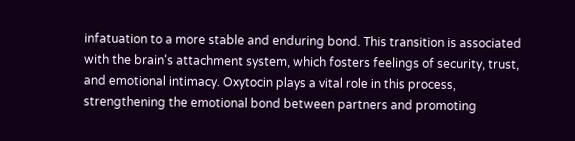infatuation to a more stable and enduring bond. This transition is associated with the brain's attachment system, which fosters feelings of security, trust, and emotional intimacy. Oxytocin plays a vital role in this process, strengthening the emotional bond between partners and promoting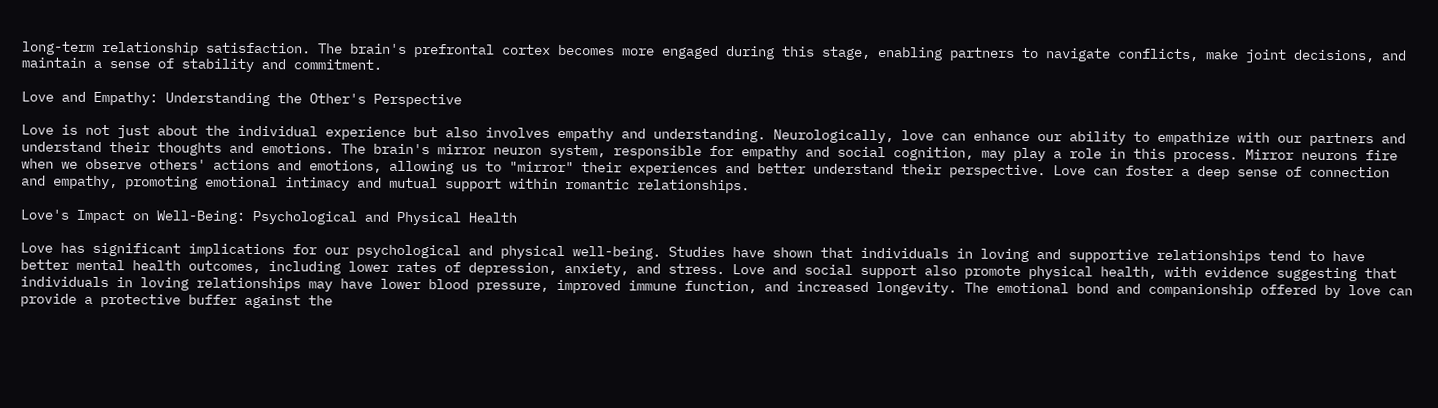long-term relationship satisfaction. The brain's prefrontal cortex becomes more engaged during this stage, enabling partners to navigate conflicts, make joint decisions, and maintain a sense of stability and commitment.

Love and Empathy: Understanding the Other's Perspective

Love is not just about the individual experience but also involves empathy and understanding. Neurologically, love can enhance our ability to empathize with our partners and understand their thoughts and emotions. The brain's mirror neuron system, responsible for empathy and social cognition, may play a role in this process. Mirror neurons fire when we observe others' actions and emotions, allowing us to "mirror" their experiences and better understand their perspective. Love can foster a deep sense of connection and empathy, promoting emotional intimacy and mutual support within romantic relationships.

Love's Impact on Well-Being: Psychological and Physical Health

Love has significant implications for our psychological and physical well-being. Studies have shown that individuals in loving and supportive relationships tend to have better mental health outcomes, including lower rates of depression, anxiety, and stress. Love and social support also promote physical health, with evidence suggesting that individuals in loving relationships may have lower blood pressure, improved immune function, and increased longevity. The emotional bond and companionship offered by love can provide a protective buffer against the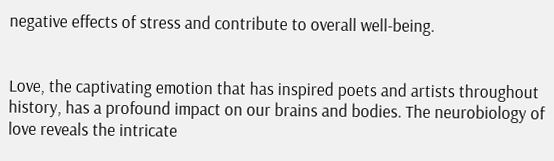negative effects of stress and contribute to overall well-being.


Love, the captivating emotion that has inspired poets and artists throughout history, has a profound impact on our brains and bodies. The neurobiology of love reveals the intricate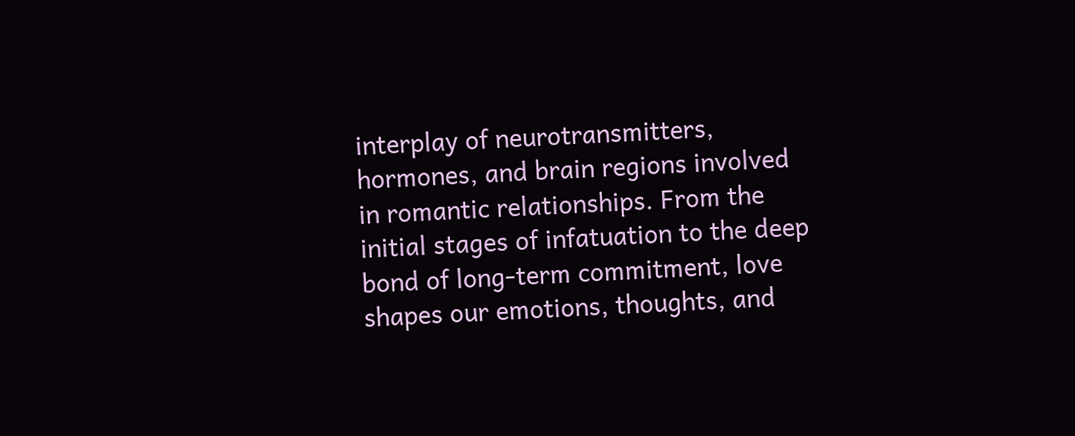interplay of neurotransmitters, hormones, and brain regions involved in romantic relationships. From the initial stages of infatuation to the deep bond of long-term commitment, love shapes our emotions, thoughts, and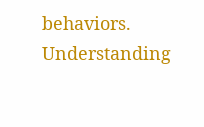behaviors. Understanding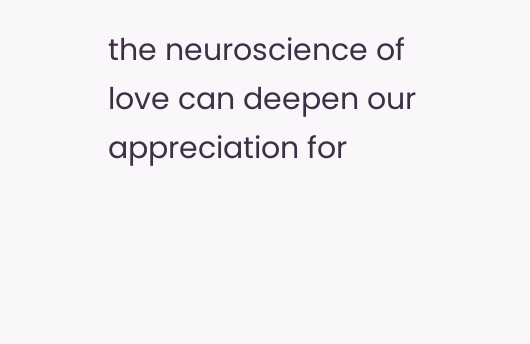the neuroscience of love can deepen our appreciation for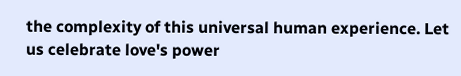the complexity of this universal human experience. Let us celebrate love's power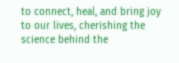to connect, heal, and bring joy to our lives, cherishing the science behind the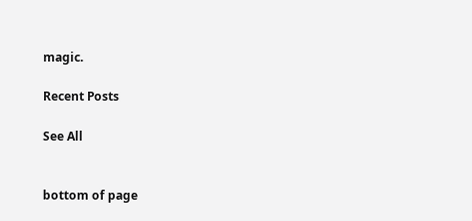magic.

Recent Posts

See All


bottom of page